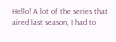Hello! A lot of the series that aired last season, I had to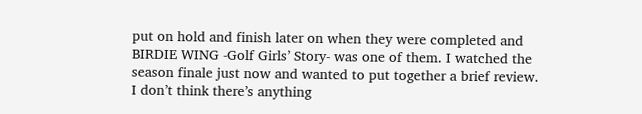put on hold and finish later on when they were completed and BIRDIE WING -Golf Girls’ Story- was one of them. I watched the season finale just now and wanted to put together a brief review. I don’t think there’s anything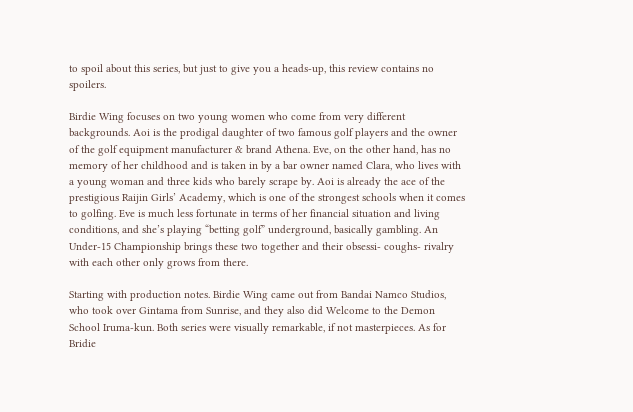to spoil about this series, but just to give you a heads-up, this review contains no spoilers.

Birdie Wing focuses on two young women who come from very different backgrounds. Aoi is the prodigal daughter of two famous golf players and the owner of the golf equipment manufacturer & brand Athena. Eve, on the other hand, has no memory of her childhood and is taken in by a bar owner named Clara, who lives with a young woman and three kids who barely scrape by. Aoi is already the ace of the prestigious Raijin Girls’ Academy, which is one of the strongest schools when it comes to golfing. Eve is much less fortunate in terms of her financial situation and living conditions, and she’s playing “betting golf” underground, basically gambling. An Under-15 Championship brings these two together and their obsessi- coughs- rivalry with each other only grows from there.

Starting with production notes. Birdie Wing came out from Bandai Namco Studios, who took over Gintama from Sunrise, and they also did Welcome to the Demon School Iruma-kun. Both series were visually remarkable, if not masterpieces. As for Bridie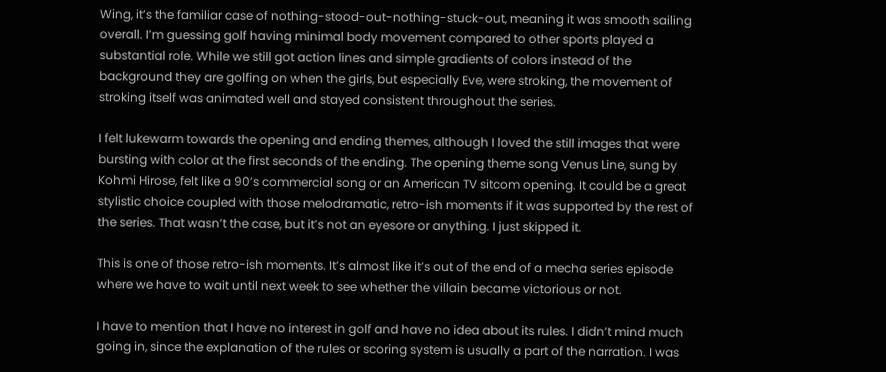Wing, it’s the familiar case of nothing-stood-out-nothing-stuck-out, meaning it was smooth sailing overall. I’m guessing golf having minimal body movement compared to other sports played a substantial role. While we still got action lines and simple gradients of colors instead of the background they are golfing on when the girls, but especially Eve, were stroking, the movement of stroking itself was animated well and stayed consistent throughout the series.

I felt lukewarm towards the opening and ending themes, although I loved the still images that were bursting with color at the first seconds of the ending. The opening theme song Venus Line, sung by Kohmi Hirose, felt like a 90’s commercial song or an American TV sitcom opening. It could be a great stylistic choice coupled with those melodramatic, retro-ish moments if it was supported by the rest of the series. That wasn’t the case, but it’s not an eyesore or anything. I just skipped it.

This is one of those retro-ish moments. It’s almost like it’s out of the end of a mecha series episode where we have to wait until next week to see whether the villain became victorious or not.

I have to mention that I have no interest in golf and have no idea about its rules. I didn’t mind much going in, since the explanation of the rules or scoring system is usually a part of the narration. I was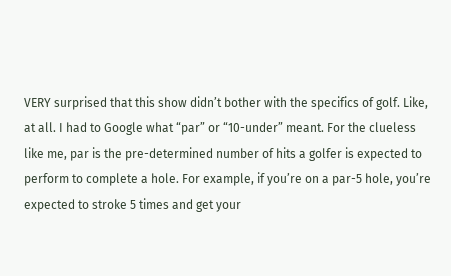VERY surprised that this show didn’t bother with the specifics of golf. Like, at all. I had to Google what “par” or “10-under” meant. For the clueless like me, par is the pre-determined number of hits a golfer is expected to perform to complete a hole. For example, if you’re on a par-5 hole, you’re expected to stroke 5 times and get your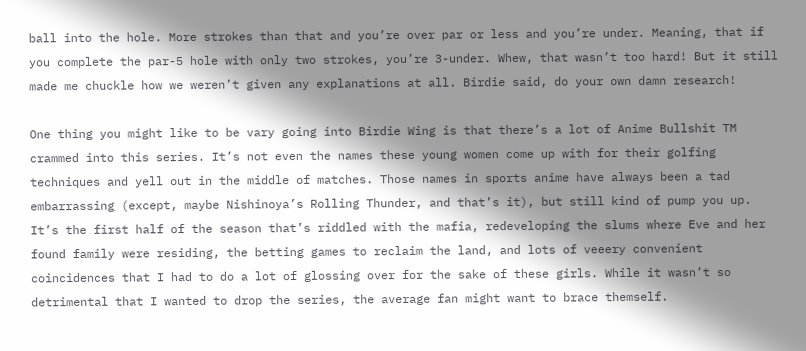ball into the hole. More strokes than that and you’re over par or less and you’re under. Meaning, that if you complete the par-5 hole with only two strokes, you’re 3-under. Whew, that wasn’t too hard! But it still made me chuckle how we weren’t given any explanations at all. Birdie said, do your own damn research!

One thing you might like to be vary going into Birdie Wing is that there’s a lot of Anime Bullshit TM crammed into this series. It’s not even the names these young women come up with for their golfing techniques and yell out in the middle of matches. Those names in sports anime have always been a tad embarrassing (except, maybe Nishinoya’s Rolling Thunder, and that’s it), but still kind of pump you up. It’s the first half of the season that’s riddled with the mafia, redeveloping the slums where Eve and her found family were residing, the betting games to reclaim the land, and lots of veeery convenient coincidences that I had to do a lot of glossing over for the sake of these girls. While it wasn’t so detrimental that I wanted to drop the series, the average fan might want to brace themself.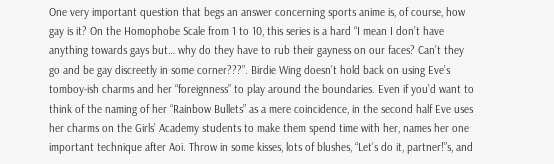One very important question that begs an answer concerning sports anime is, of course, how gay is it? On the Homophobe Scale from 1 to 10, this series is a hard “I mean I don’t have anything towards gays but… why do they have to rub their gayness on our faces? Can’t they go and be gay discreetly in some corner???”. Birdie Wing doesn’t hold back on using Eve’s tomboy-ish charms and her “foreignness” to play around the boundaries. Even if you’d want to think of the naming of her “Rainbow Bullets” as a mere coincidence, in the second half Eve uses her charms on the Girls’ Academy students to make them spend time with her, names her one important technique after Aoi. Throw in some kisses, lots of blushes, “Let’s do it, partner!”s, and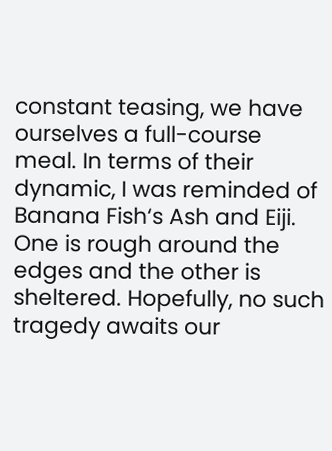constant teasing, we have ourselves a full-course meal. In terms of their dynamic, I was reminded of Banana Fish‘s Ash and Eiji. One is rough around the edges and the other is sheltered. Hopefully, no such tragedy awaits our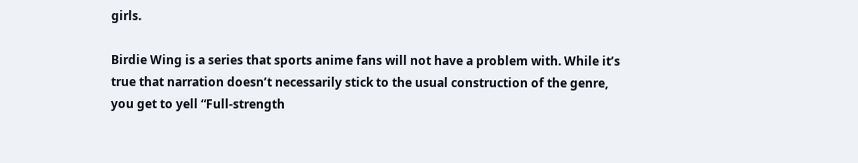girls.

Birdie Wing is a series that sports anime fans will not have a problem with. While it’s true that narration doesn’t necessarily stick to the usual construction of the genre, you get to yell “Full-strength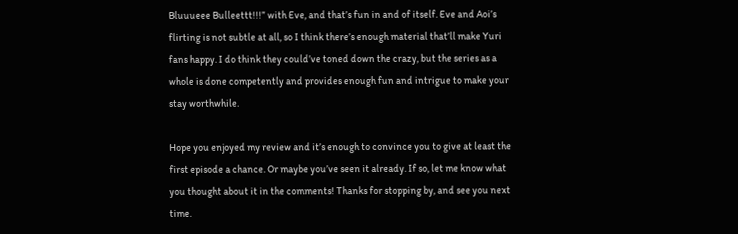Bluuueee Bulleettt!!!” with Eve, and that’s fun in and of itself. Eve and Aoi’s flirting is not subtle at all, so I think there’s enough material that’ll make Yuri fans happy. I do think they could’ve toned down the crazy, but the series as a whole is done competently and provides enough fun and intrigue to make your stay worthwhile.

Hope you enjoyed my review and it’s enough to convince you to give at least the first episode a chance. Or maybe you’ve seen it already. If so, let me know what you thought about it in the comments! Thanks for stopping by, and see you next time.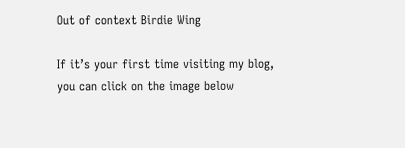Out of context Birdie Wing

If it’s your first time visiting my blog, you can click on the image below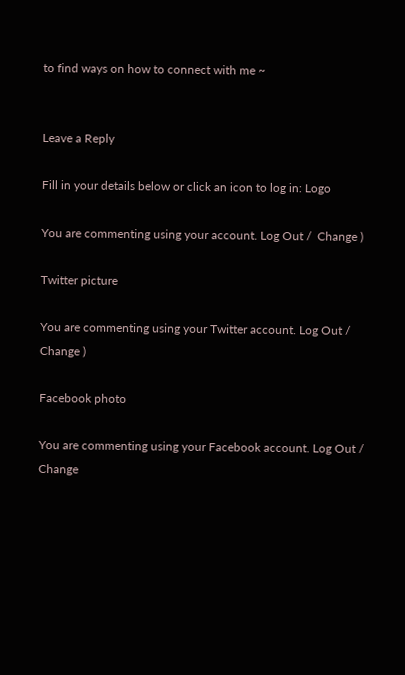to find ways on how to connect with me ~


Leave a Reply

Fill in your details below or click an icon to log in: Logo

You are commenting using your account. Log Out /  Change )

Twitter picture

You are commenting using your Twitter account. Log Out /  Change )

Facebook photo

You are commenting using your Facebook account. Log Out /  Change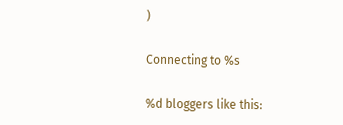)

Connecting to %s

%d bloggers like this: